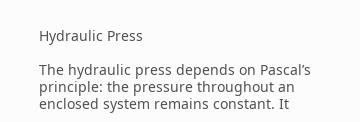Hydraulic Press

The hydraulic press depends on Pascal’s principle: the pressure throughout an enclosed system remains constant. It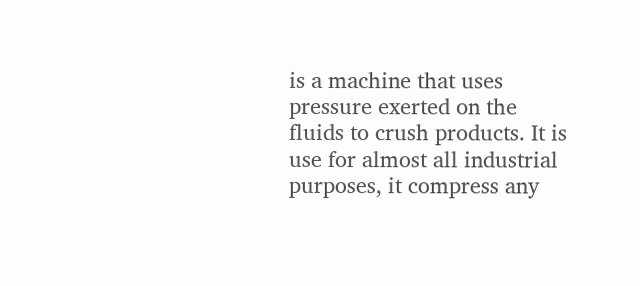is a machine that uses pressure exerted on the fluids to crush products. It is use for almost all industrial purposes, it compress any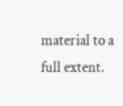material to a full extent.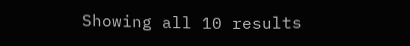Showing all 10 results